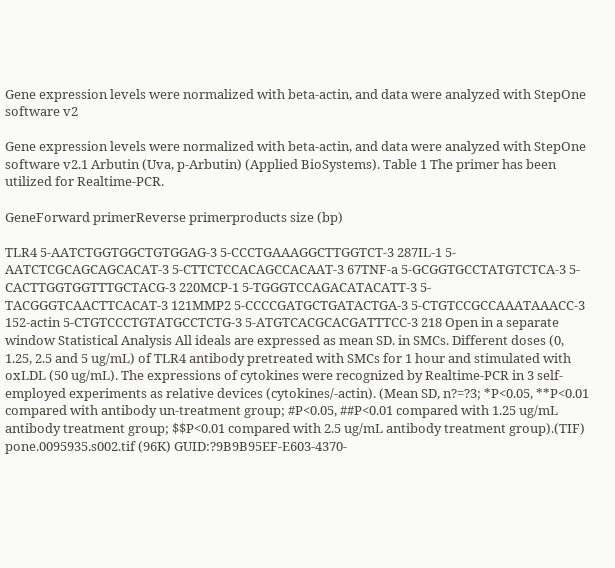Gene expression levels were normalized with beta-actin, and data were analyzed with StepOne software v2

Gene expression levels were normalized with beta-actin, and data were analyzed with StepOne software v2.1 Arbutin (Uva, p-Arbutin) (Applied BioSystems). Table 1 The primer has been utilized for Realtime-PCR.

GeneForward primerReverse primerproducts size (bp)

TLR4 5-AATCTGGTGGCTGTGGAG-3 5-CCCTGAAAGGCTTGGTCT-3 287IL-1 5-AATCTCGCAGCAGCACAT-3 5-CTTCTCCACAGCCACAAT-3 67TNF-a 5-GCGGTGCCTATGTCTCA-3 5-CACTTGGTGGTTTGCTACG-3 220MCP-1 5-TGGGTCCAGACATACATT-3 5-TACGGGTCAACTTCACAT-3 121MMP2 5-CCCCGATGCTGATACTGA-3 5-CTGTCCGCCAAATAAACC-3 152-actin 5-CTGTCCCTGTATGCCTCTG-3 5-ATGTCACGCACGATTTCC-3 218 Open in a separate window Statistical Analysis All ideals are expressed as mean SD. in SMCs. Different doses (0, 1.25, 2.5 and 5 ug/mL) of TLR4 antibody pretreated with SMCs for 1 hour and stimulated with oxLDL (50 ug/mL). The expressions of cytokines were recognized by Realtime-PCR in 3 self-employed experiments as relative devices (cytokines/-actin). (Mean SD, n?=?3; *P<0.05, **P<0.01 compared with antibody un-treatment group; #P<0.05, ##P<0.01 compared with 1.25 ug/mL antibody treatment group; $$P<0.01 compared with 2.5 ug/mL antibody treatment group).(TIF) pone.0095935.s002.tif (96K) GUID:?9B9B95EF-E603-4370-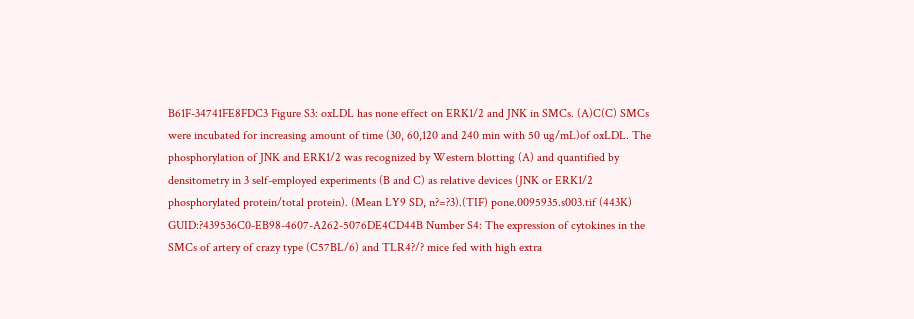B61F-34741FE8FDC3 Figure S3: oxLDL has none effect on ERK1/2 and JNK in SMCs. (A)C(C) SMCs were incubated for increasing amount of time (30, 60,120 and 240 min with 50 ug/mL)of oxLDL. The phosphorylation of JNK and ERK1/2 was recognized by Western blotting (A) and quantified by densitometry in 3 self-employed experiments (B and C) as relative devices (JNK or ERK1/2 phosphorylated protein/total protein). (Mean LY9 SD, n?=?3).(TIF) pone.0095935.s003.tif (443K) GUID:?439536C0-EB98-4607-A262-5076DE4CD44B Number S4: The expression of cytokines in the SMCs of artery of crazy type (C57BL/6) and TLR4?/? mice fed with high extra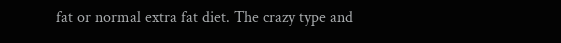fat or normal extra fat diet. The crazy type and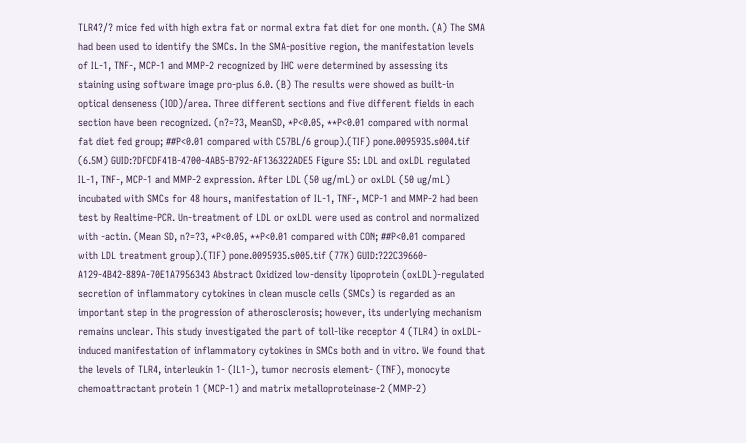TLR4?/? mice fed with high extra fat or normal extra fat diet for one month. (A) The SMA had been used to identify the SMCs. In the SMA-positive region, the manifestation levels of IL-1, TNF-, MCP-1 and MMP-2 recognized by IHC were determined by assessing its staining using software image pro-plus 6.0. (B) The results were showed as built-in optical denseness (IOD)/area. Three different sections and five different fields in each section have been recognized. (n?=?3, MeanSD, *P<0.05, **P<0.01 compared with normal fat diet fed group; ##P<0.01 compared with C57BL/6 group).(TIF) pone.0095935.s004.tif (6.5M) GUID:?DFCDF41B-4700-4AB5-B792-AF136322ADE5 Figure S5: LDL and oxLDL regulated IL-1, TNF-, MCP-1 and MMP-2 expression. After LDL (50 ug/mL) or oxLDL (50 ug/mL) incubated with SMCs for 48 hours, manifestation of IL-1, TNF-, MCP-1 and MMP-2 had been test by Realtime-PCR. Un-treatment of LDL or oxLDL were used as control and normalized with -actin. (Mean SD, n?=?3, *P<0.05, **P<0.01 compared with CON; ##P<0.01 compared with LDL treatment group).(TIF) pone.0095935.s005.tif (77K) GUID:?22C39660-A129-4B42-889A-70E1A7956343 Abstract Oxidized low-density lipoprotein (oxLDL)-regulated secretion of inflammatory cytokines in clean muscle cells (SMCs) is regarded as an important step in the progression of atherosclerosis; however, its underlying mechanism remains unclear. This study investigated the part of toll-like receptor 4 (TLR4) in oxLDL-induced manifestation of inflammatory cytokines in SMCs both and in vitro. We found that the levels of TLR4, interleukin 1- (IL1-), tumor necrosis element- (TNF), monocyte chemoattractant protein 1 (MCP-1) and matrix metalloproteinase-2 (MMP-2)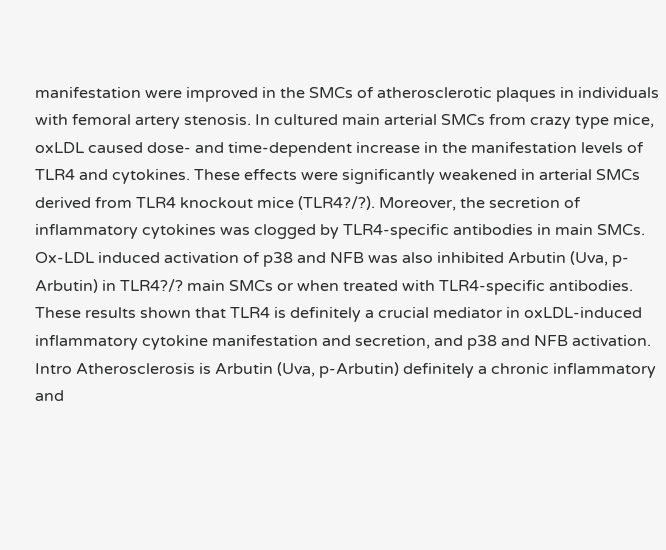manifestation were improved in the SMCs of atherosclerotic plaques in individuals with femoral artery stenosis. In cultured main arterial SMCs from crazy type mice, oxLDL caused dose- and time-dependent increase in the manifestation levels of TLR4 and cytokines. These effects were significantly weakened in arterial SMCs derived from TLR4 knockout mice (TLR4?/?). Moreover, the secretion of inflammatory cytokines was clogged by TLR4-specific antibodies in main SMCs. Ox-LDL induced activation of p38 and NFB was also inhibited Arbutin (Uva, p-Arbutin) in TLR4?/? main SMCs or when treated with TLR4-specific antibodies. These results shown that TLR4 is definitely a crucial mediator in oxLDL-induced inflammatory cytokine manifestation and secretion, and p38 and NFB activation. Intro Atherosclerosis is Arbutin (Uva, p-Arbutin) definitely a chronic inflammatory and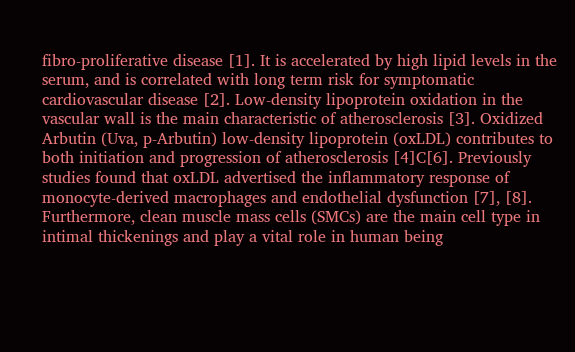fibro-proliferative disease [1]. It is accelerated by high lipid levels in the serum, and is correlated with long term risk for symptomatic cardiovascular disease [2]. Low-density lipoprotein oxidation in the vascular wall is the main characteristic of atherosclerosis [3]. Oxidized Arbutin (Uva, p-Arbutin) low-density lipoprotein (oxLDL) contributes to both initiation and progression of atherosclerosis [4]C[6]. Previously studies found that oxLDL advertised the inflammatory response of monocyte-derived macrophages and endothelial dysfunction [7], [8]. Furthermore, clean muscle mass cells (SMCs) are the main cell type in intimal thickenings and play a vital role in human being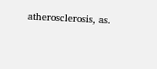atherosclerosis, as.